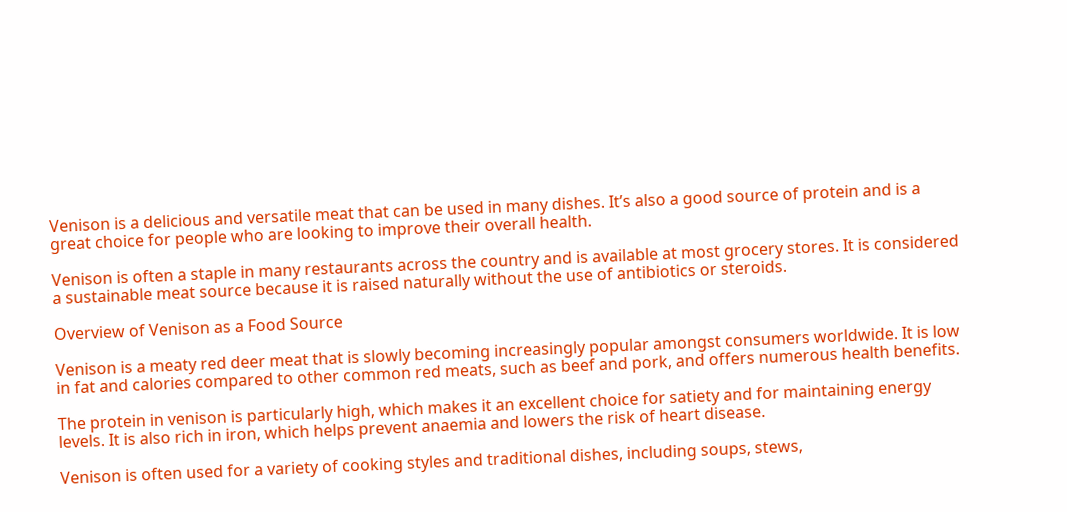Venison is a delicious and versatile meat that can be used in many dishes. It’s also a good source of protein and is a great choice for people who are looking to improve their overall health.

Venison is often a staple in many restaurants across the country and is available at most grocery stores. It is considered a sustainable meat source because it is raised naturally without the use of antibiotics or steroids.

Overview of Venison as a Food Source

Venison is a meaty red deer meat that is slowly becoming increasingly popular amongst consumers worldwide. It is low in fat and calories compared to other common red meats, such as beef and pork, and offers numerous health benefits.

The protein in venison is particularly high, which makes it an excellent choice for satiety and for maintaining energy levels. It is also rich in iron, which helps prevent anaemia and lowers the risk of heart disease.

Venison is often used for a variety of cooking styles and traditional dishes, including soups, stews,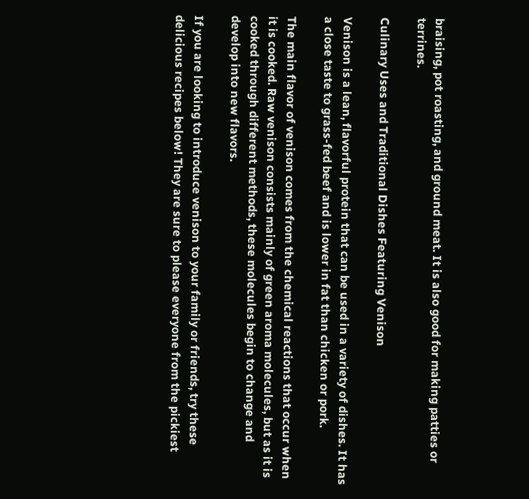braising, pot roasting, and ground meat. It is also good for making patties or terrines.

Culinary Uses and Traditional Dishes Featuring Venison

Venison is a lean, flavorful protein that can be used in a variety of dishes. It has a close taste to grass-fed beef and is lower in fat than chicken or pork.

The main flavor of venison comes from the chemical reactions that occur when it is cooked. Raw venison consists mainly of green aroma molecules, but as it is cooked through different methods, these molecules begin to change and develop into new flavors.

If you are looking to introduce venison to your family or friends, try these delicious recipes below! They are sure to please everyone from the pickiest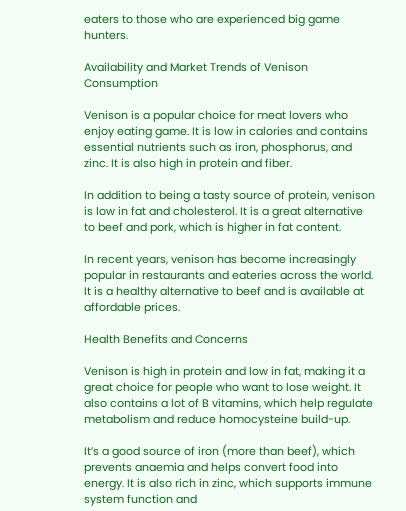eaters to those who are experienced big game hunters.

Availability and Market Trends of Venison Consumption

Venison is a popular choice for meat lovers who enjoy eating game. It is low in calories and contains essential nutrients such as iron, phosphorus, and zinc. It is also high in protein and fiber.

In addition to being a tasty source of protein, venison is low in fat and cholesterol. It is a great alternative to beef and pork, which is higher in fat content.

In recent years, venison has become increasingly popular in restaurants and eateries across the world. It is a healthy alternative to beef and is available at affordable prices.

Health Benefits and Concerns

Venison is high in protein and low in fat, making it a great choice for people who want to lose weight. It also contains a lot of B vitamins, which help regulate metabolism and reduce homocysteine build-up.

It’s a good source of iron (more than beef), which prevents anaemia and helps convert food into energy. It is also rich in zinc, which supports immune system function and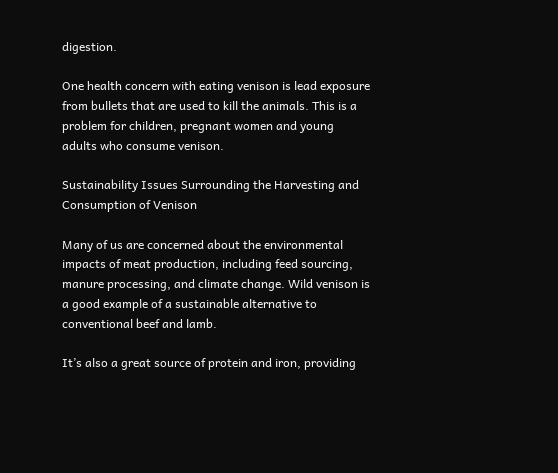digestion.

One health concern with eating venison is lead exposure from bullets that are used to kill the animals. This is a problem for children, pregnant women and young adults who consume venison.

Sustainability Issues Surrounding the Harvesting and Consumption of Venison

Many of us are concerned about the environmental impacts of meat production, including feed sourcing, manure processing, and climate change. Wild venison is a good example of a sustainable alternative to conventional beef and lamb.

It’s also a great source of protein and iron, providing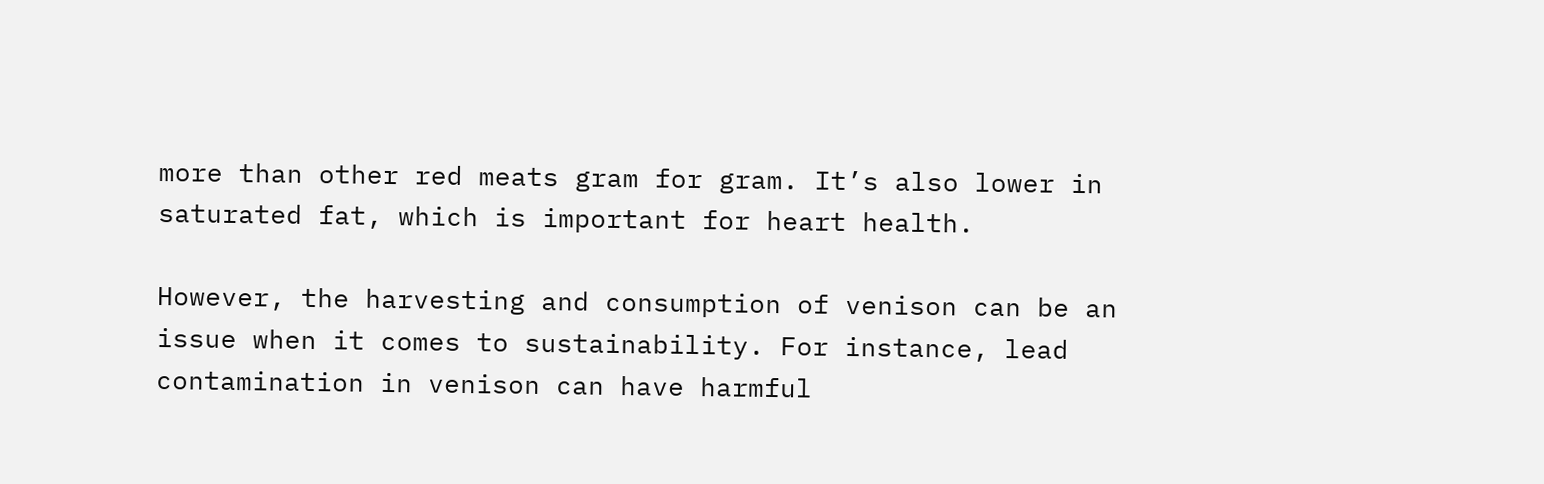more than other red meats gram for gram. It’s also lower in saturated fat, which is important for heart health.

However, the harvesting and consumption of venison can be an issue when it comes to sustainability. For instance, lead contamination in venison can have harmful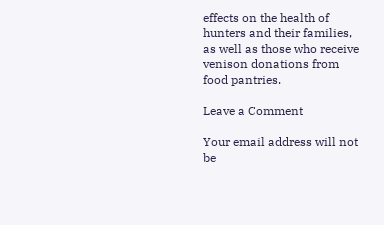effects on the health of hunters and their families, as well as those who receive venison donations from food pantries.

Leave a Comment

Your email address will not be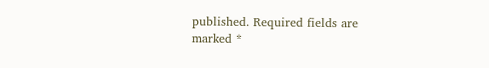published. Required fields are marked *